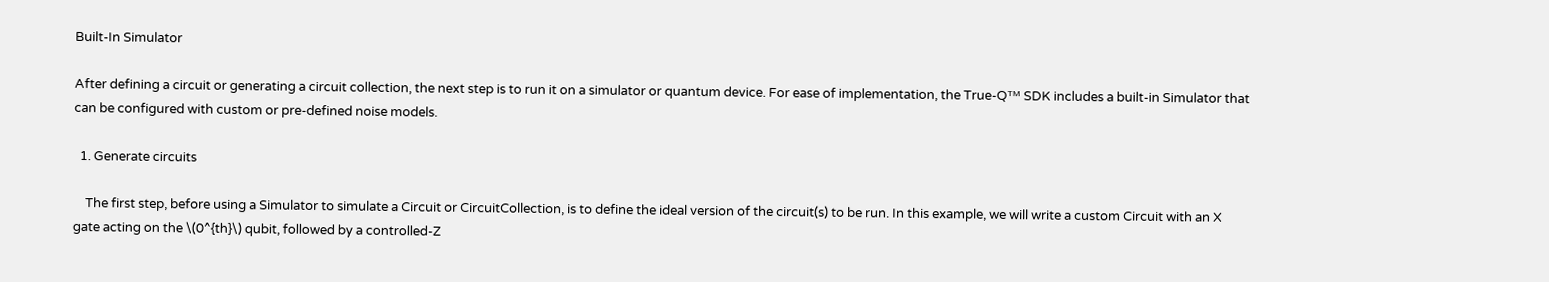Built-In Simulator

After defining a circuit or generating a circuit collection, the next step is to run it on a simulator or quantum device. For ease of implementation, the True-Qᵀᴹ SDK includes a built-in Simulator that can be configured with custom or pre-defined noise models.

  1. Generate circuits

    The first step, before using a Simulator to simulate a Circuit or CircuitCollection, is to define the ideal version of the circuit(s) to be run. In this example, we will write a custom Circuit with an X gate acting on the \(0^{th}\) qubit, followed by a controlled-Z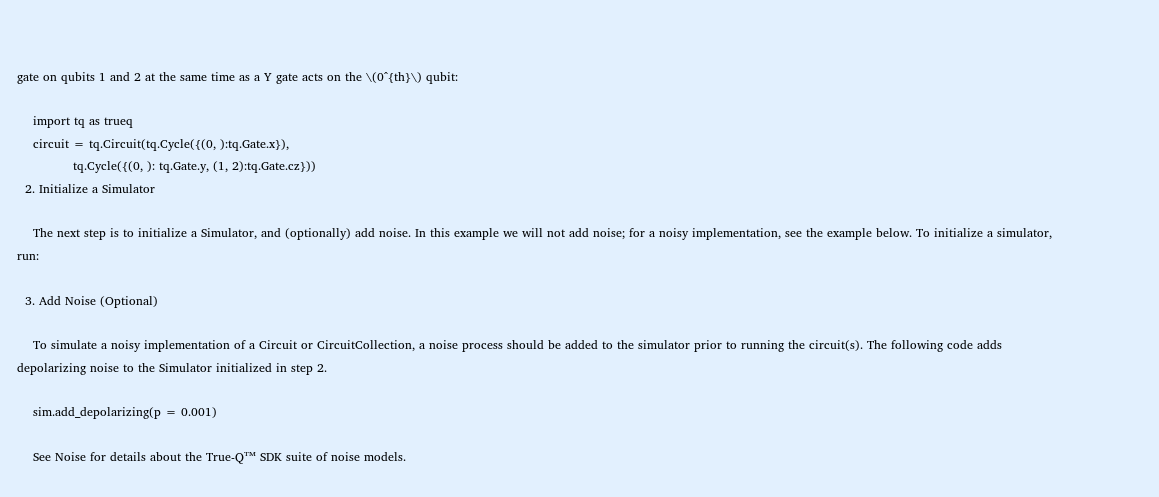gate on qubits 1 and 2 at the same time as a Y gate acts on the \(0^{th}\) qubit:

    import tq as trueq
    circuit = tq.Circuit(tq.Cycle({(0, ):tq.Gate.x}),
              tq.Cycle({(0, ): tq.Gate.y, (1, 2):tq.Gate.cz}))
  2. Initialize a Simulator

    The next step is to initialize a Simulator, and (optionally) add noise. In this example we will not add noise; for a noisy implementation, see the example below. To initialize a simulator, run:

  3. Add Noise (Optional)

    To simulate a noisy implementation of a Circuit or CircuitCollection, a noise process should be added to the simulator prior to running the circuit(s). The following code adds depolarizing noise to the Simulator initialized in step 2.

    sim.add_depolarizing(p = 0.001)

    See Noise for details about the True-Qᵀᴹ SDK suite of noise models.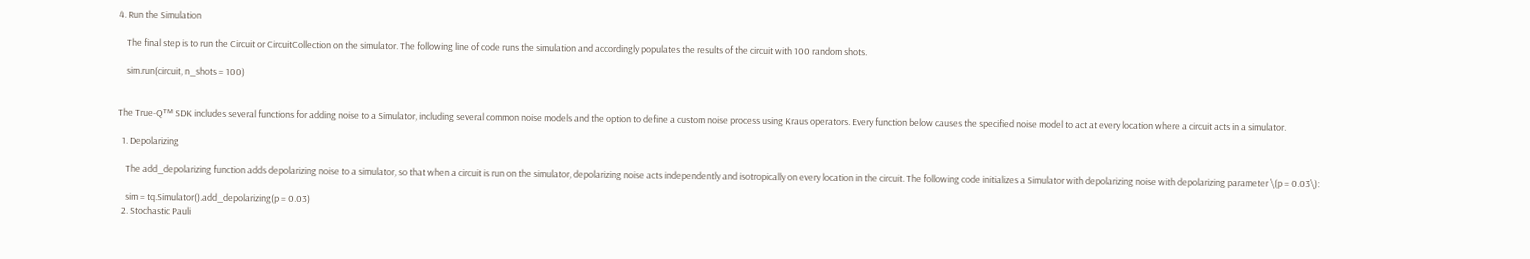4. Run the Simulation

    The final step is to run the Circuit or CircuitCollection on the simulator. The following line of code runs the simulation and accordingly populates the results of the circuit with 100 random shots.

    sim.run(circuit, n_shots = 100)


The True-Qᵀᴹ SDK includes several functions for adding noise to a Simulator, including several common noise models and the option to define a custom noise process using Kraus operators. Every function below causes the specified noise model to act at every location where a circuit acts in a simulator.

  1. Depolarizing

    The add_depolarizing function adds depolarizing noise to a simulator, so that when a circuit is run on the simulator, depolarizing noise acts independently and isotropically on every location in the circuit. The following code initializes a Simulator with depolarizing noise with depolarizing parameter \(p = 0.03\):

    sim = tq.Simulator().add_depolarizing(p = 0.03)
  2. Stochastic Pauli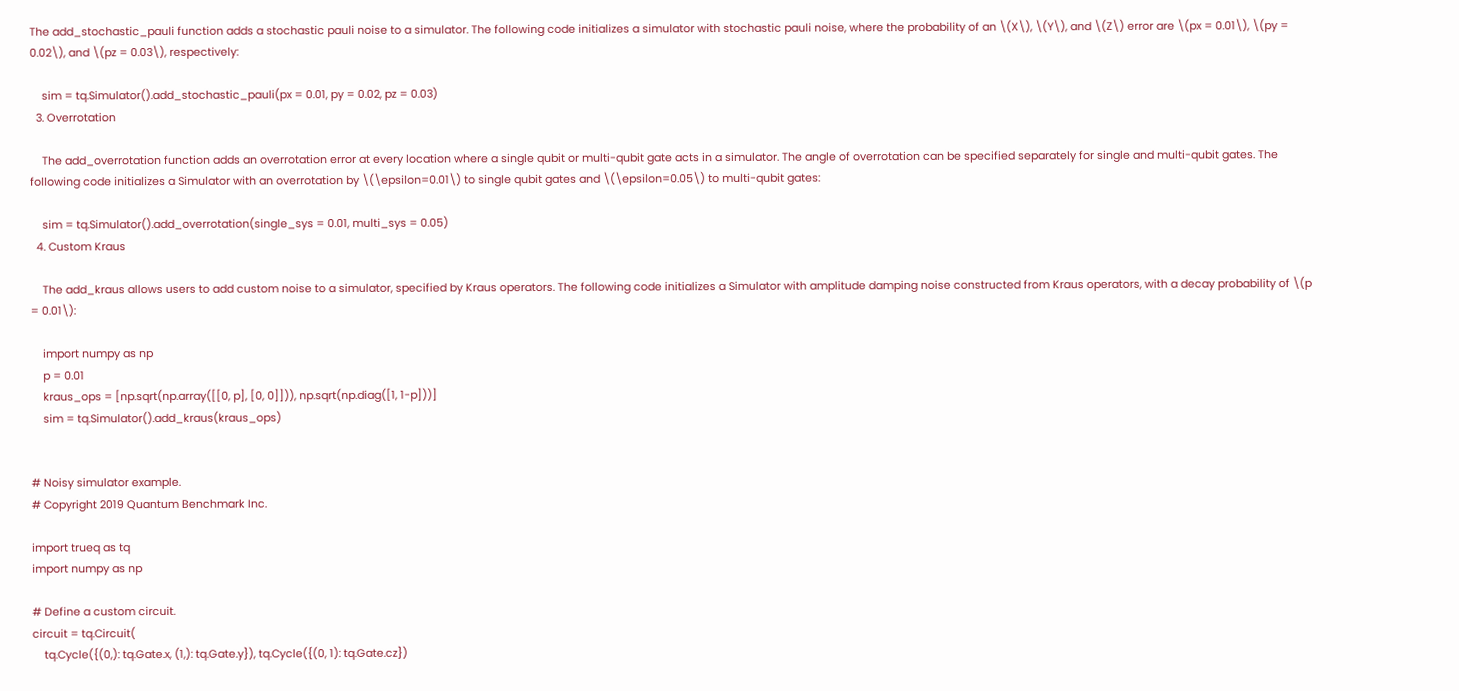The add_stochastic_pauli function adds a stochastic pauli noise to a simulator. The following code initializes a simulator with stochastic pauli noise, where the probability of an \(X\), \(Y\), and \(Z\) error are \(px = 0.01\), \(py = 0.02\), and \(pz = 0.03\), respectively:

    sim = tq.Simulator().add_stochastic_pauli(px = 0.01, py = 0.02, pz = 0.03)
  3. Overrotation

    The add_overrotation function adds an overrotation error at every location where a single qubit or multi-qubit gate acts in a simulator. The angle of overrotation can be specified separately for single and multi-qubit gates. The following code initializes a Simulator with an overrotation by \(\epsilon=0.01\) to single qubit gates and \(\epsilon=0.05\) to multi-qubit gates:

    sim = tq.Simulator().add_overrotation(single_sys = 0.01, multi_sys = 0.05)
  4. Custom Kraus

    The add_kraus allows users to add custom noise to a simulator, specified by Kraus operators. The following code initializes a Simulator with amplitude damping noise constructed from Kraus operators, with a decay probability of \(p = 0.01\):

    import numpy as np
    p = 0.01
    kraus_ops = [np.sqrt(np.array([[0, p], [0, 0]])), np.sqrt(np.diag([1, 1-p]))]
    sim = tq.Simulator().add_kraus(kraus_ops)


# Noisy simulator example.
# Copyright 2019 Quantum Benchmark Inc.

import trueq as tq
import numpy as np

# Define a custom circuit.
circuit = tq.Circuit(
    tq.Cycle({(0,): tq.Gate.x, (1,): tq.Gate.y}), tq.Cycle({(0, 1): tq.Gate.cz})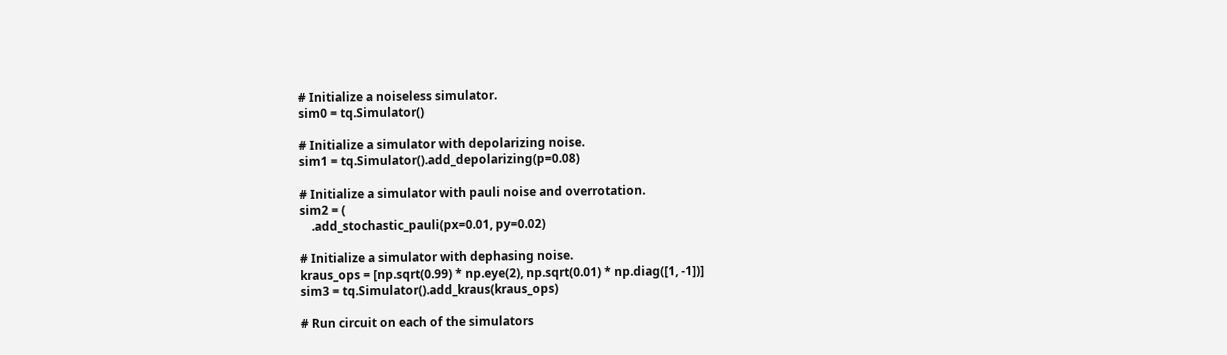# Initialize a noiseless simulator.
sim0 = tq.Simulator()

# Initialize a simulator with depolarizing noise.
sim1 = tq.Simulator().add_depolarizing(p=0.08)

# Initialize a simulator with pauli noise and overrotation.
sim2 = (
    .add_stochastic_pauli(px=0.01, py=0.02)

# Initialize a simulator with dephasing noise.
kraus_ops = [np.sqrt(0.99) * np.eye(2), np.sqrt(0.01) * np.diag([1, -1])]
sim3 = tq.Simulator().add_kraus(kraus_ops)

# Run circuit on each of the simulators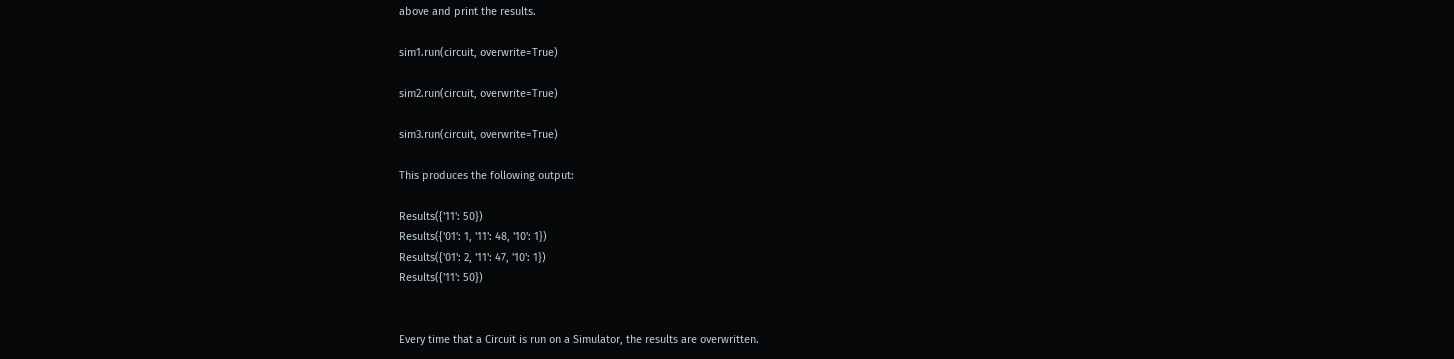above and print the results.

sim1.run(circuit, overwrite=True)

sim2.run(circuit, overwrite=True)

sim3.run(circuit, overwrite=True)

This produces the following output:

Results({'11': 50})
Results({'01': 1, '11': 48, '10': 1})
Results({'01': 2, '11': 47, '10': 1})
Results({'11': 50})


Every time that a Circuit is run on a Simulator, the results are overwritten.